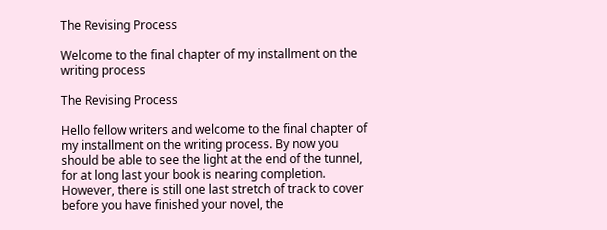The Revising Process

Welcome to the final chapter of my installment on the writing process

The Revising Process

Hello fellow writers and welcome to the final chapter of my installment on the writing process. By now you should be able to see the light at the end of the tunnel, for at long last your book is nearing completion. However, there is still one last stretch of track to cover before you have finished your novel, the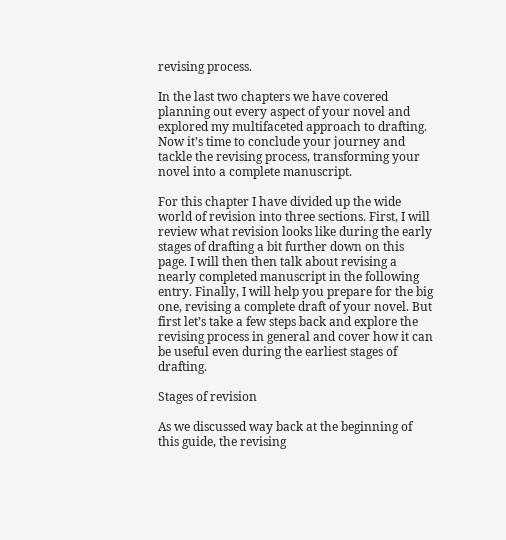revising process.

In the last two chapters we have covered planning out every aspect of your novel and explored my multifaceted approach to drafting. Now it’s time to conclude your journey and tackle the revising process, transforming your novel into a complete manuscript.

For this chapter I have divided up the wide world of revision into three sections. First, I will review what revision looks like during the early stages of drafting a bit further down on this page. I will then then talk about revising a nearly completed manuscript in the following entry. Finally, I will help you prepare for the big one, revising a complete draft of your novel. But first let’s take a few steps back and explore the revising process in general and cover how it can be useful even during the earliest stages of drafting.

Stages of revision

As we discussed way back at the beginning of this guide, the revising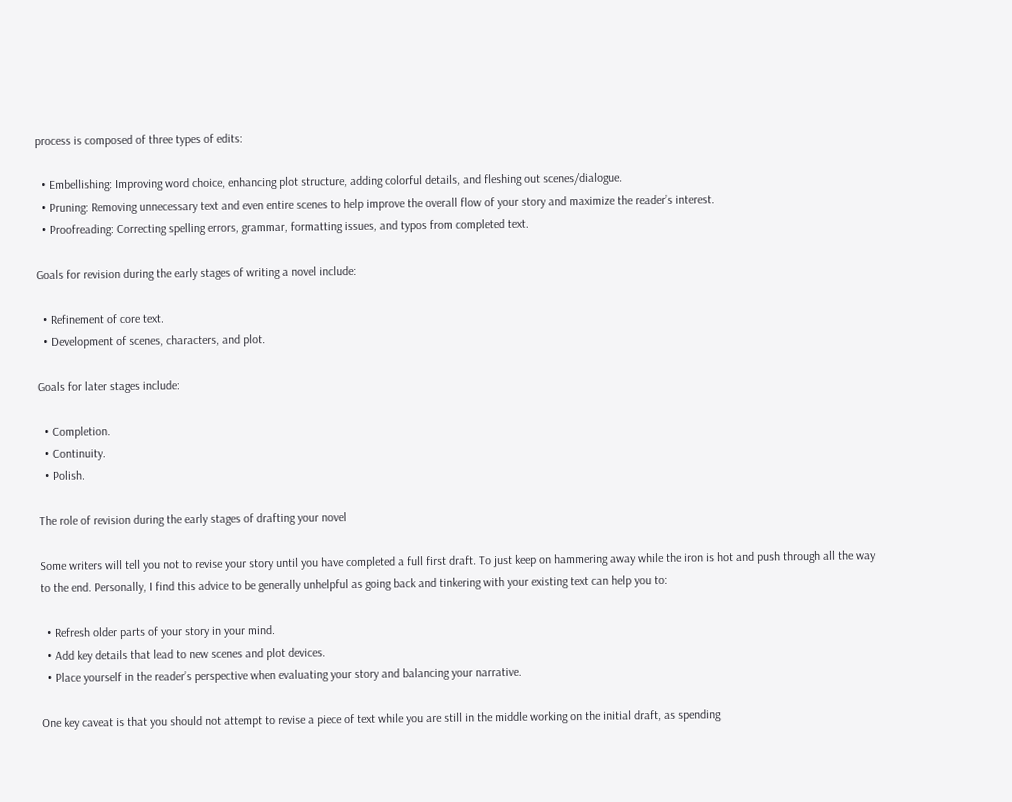process is composed of three types of edits:

  • Embellishing: Improving word choice, enhancing plot structure, adding colorful details, and fleshing out scenes/dialogue.
  • Pruning: Removing unnecessary text and even entire scenes to help improve the overall flow of your story and maximize the reader’s interest.
  • Proofreading: Correcting spelling errors, grammar, formatting issues, and typos from completed text.

Goals for revision during the early stages of writing a novel include:

  • Refinement of core text.
  • Development of scenes, characters, and plot.

Goals for later stages include:

  • Completion.
  • Continuity.
  • Polish.

The role of revision during the early stages of drafting your novel

Some writers will tell you not to revise your story until you have completed a full first draft. To just keep on hammering away while the iron is hot and push through all the way to the end. Personally, I find this advice to be generally unhelpful as going back and tinkering with your existing text can help you to:

  • Refresh older parts of your story in your mind.
  • Add key details that lead to new scenes and plot devices.
  • Place yourself in the reader’s perspective when evaluating your story and balancing your narrative.

One key caveat is that you should not attempt to revise a piece of text while you are still in the middle working on the initial draft, as spending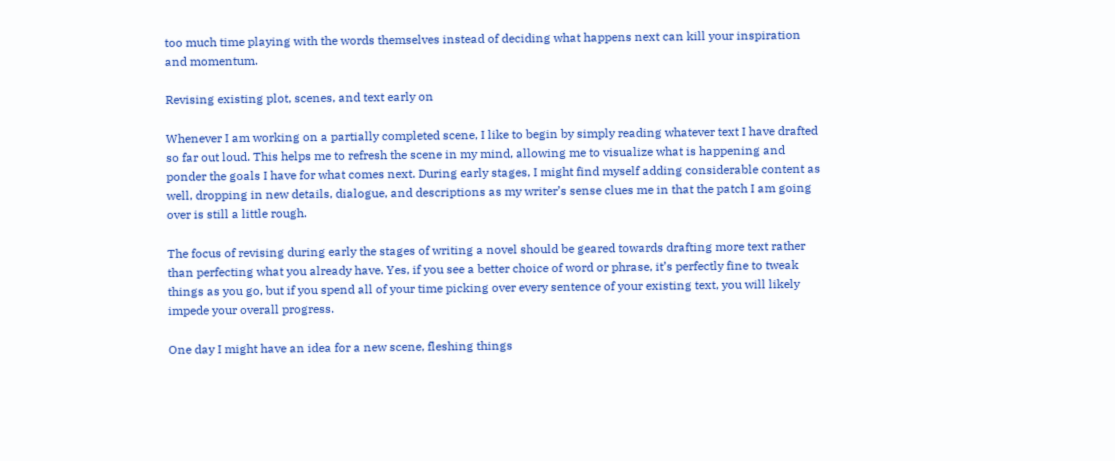too much time playing with the words themselves instead of deciding what happens next can kill your inspiration and momentum.

Revising existing plot, scenes, and text early on

Whenever I am working on a partially completed scene, I like to begin by simply reading whatever text I have drafted so far out loud. This helps me to refresh the scene in my mind, allowing me to visualize what is happening and ponder the goals I have for what comes next. During early stages, I might find myself adding considerable content as well, dropping in new details, dialogue, and descriptions as my writer’s sense clues me in that the patch I am going over is still a little rough.

The focus of revising during early the stages of writing a novel should be geared towards drafting more text rather than perfecting what you already have. Yes, if you see a better choice of word or phrase, it’s perfectly fine to tweak things as you go, but if you spend all of your time picking over every sentence of your existing text, you will likely impede your overall progress.

One day I might have an idea for a new scene, fleshing things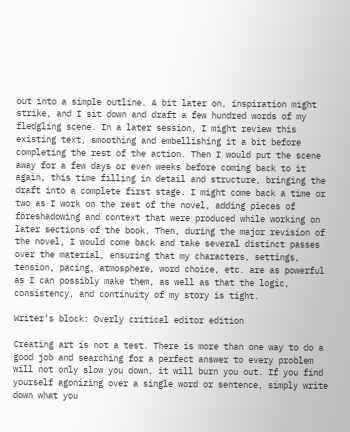out into a simple outline. A bit later on, inspiration might strike, and I sit down and draft a few hundred words of my fledgling scene. In a later session, I might review this existing text, smoothing and embellishing it a bit before completing the rest of the action. Then I would put the scene away for a few days or even weeks before coming back to it again, this time filling in detail and structure, bringing the draft into a complete first stage. I might come back a time or two as I work on the rest of the novel, adding pieces of foreshadowing and context that were produced while working on later sections of the book. Then, during the major revision of the novel, I would come back and take several distinct passes over the material, ensuring that my characters, settings, tension, pacing, atmosphere, word choice, etc. are as powerful as I can possibly make them, as well as that the logic, consistency, and continuity of my story is tight.

Writer’s block: Overly critical editor edition

Creating art is not a test. There is more than one way to do a good job and searching for a perfect answer to every problem will not only slow you down, it will burn you out. If you find yourself agonizing over a single word or sentence, simply write down what you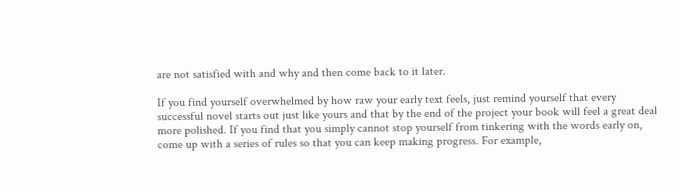are not satisfied with and why and then come back to it later.

If you find yourself overwhelmed by how raw your early text feels, just remind yourself that every successful novel starts out just like yours and that by the end of the project your book will feel a great deal more polished. If you find that you simply cannot stop yourself from tinkering with the words early on, come up with a series of rules so that you can keep making progress. For example,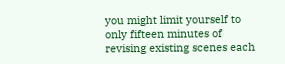you might limit yourself to only fifteen minutes of revising existing scenes each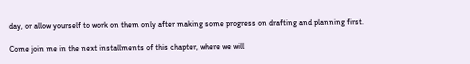day, or allow yourself to work on them only after making some progress on drafting and planning first.

Come join me in the next installments of this chapter, where we will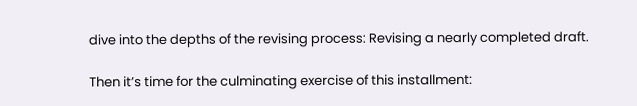dive into the depths of the revising process: Revising a nearly completed draft.

Then it’s time for the culminating exercise of this installment: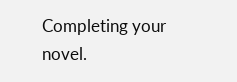Completing your novel.